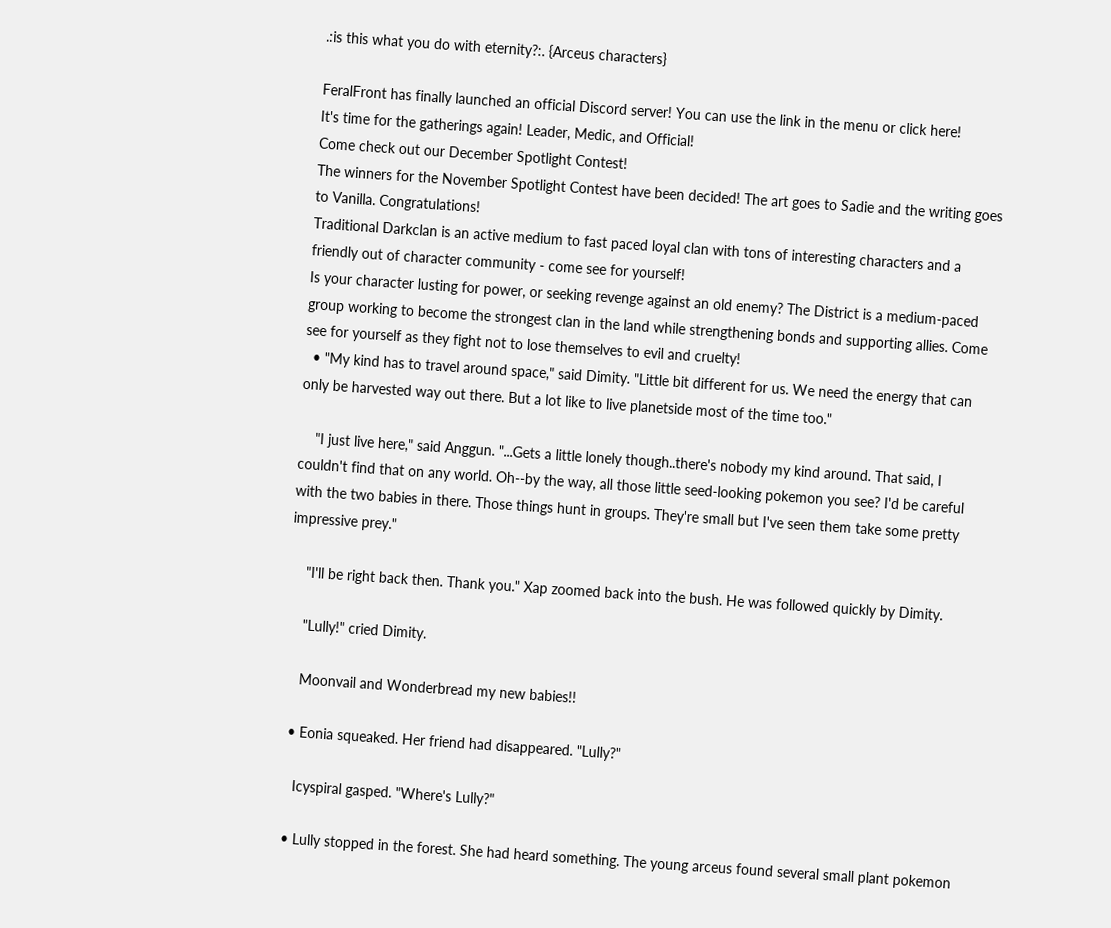.:is this what you do with eternity?:. {Arceus characters}

FeralFront has finally launched an official Discord server! You can use the link in the menu or click here!
It's time for the gatherings again! Leader, Medic, and Official!
Come check out our December Spotlight Contest!
The winners for the November Spotlight Contest have been decided! The art goes to Sadie and the writing goes to Vanilla. Congratulations!
Traditional Darkclan is an active medium to fast paced loyal clan with tons of interesting characters and a friendly out of character community - come see for yourself!
Is your character lusting for power, or seeking revenge against an old enemy? The District is a medium-paced group working to become the strongest clan in the land while strengthening bonds and supporting allies. Come see for yourself as they fight not to lose themselves to evil and cruelty!
  • "My kind has to travel around space," said Dimity. "Little bit different for us. We need the energy that can only be harvested way out there. But a lot like to live planetside most of the time too."

    "I just live here," said Anggun. "...Gets a little lonely though..there's nobody my kind around. That said, I couldn't find that on any world. Oh--by the way, all those little seed-looking pokemon you see? I'd be careful with the two babies in there. Those things hunt in groups. They're small but I've seen them take some pretty impressive prey."

    "I'll be right back then. Thank you." Xap zoomed back into the bush. He was followed quickly by Dimity.

    "Lully!" cried Dimity.

    Moonvail and Wonderbread my new babies!!

  • Eonia squeaked. Her friend had disappeared. "Lully?"

    Icyspiral gasped. "Where's Lully?"

  • Lully stopped in the forest. She had heard something. The young arceus found several small plant pokemon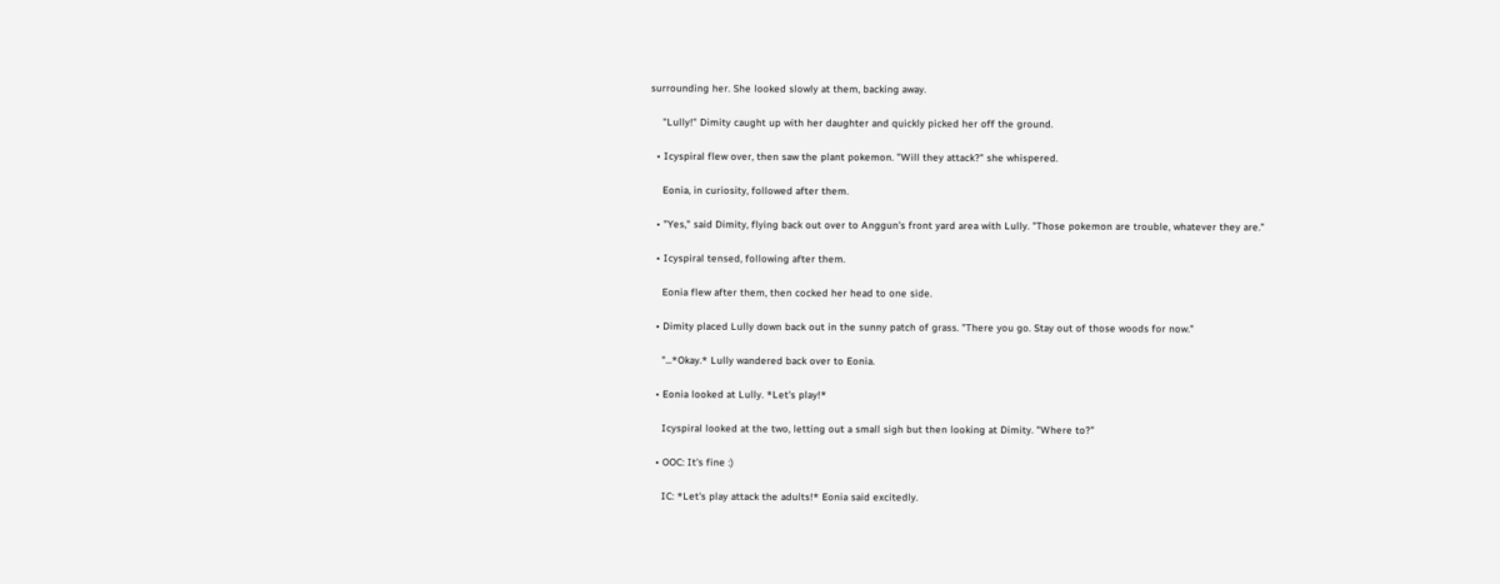surrounding her. She looked slowly at them, backing away.

    "Lully!" Dimity caught up with her daughter and quickly picked her off the ground.

  • Icyspiral flew over, then saw the plant pokemon. "Will they attack?" she whispered.

    Eonia, in curiosity, followed after them.

  • "Yes," said Dimity, flying back out over to Anggun's front yard area with Lully. "Those pokemon are trouble, whatever they are."

  • Icyspiral tensed, following after them.

    Eonia flew after them, then cocked her head to one side.

  • Dimity placed Lully down back out in the sunny patch of grass. "There you go. Stay out of those woods for now."

    "...*Okay.* Lully wandered back over to Eonia.

  • Eonia looked at Lully. *Let's play!*

    Icyspiral looked at the two, letting out a small sigh but then looking at Dimity. "Where to?"

  • OOC: It's fine :)

    IC: *Let's play attack the adults!* Eonia said excitedly.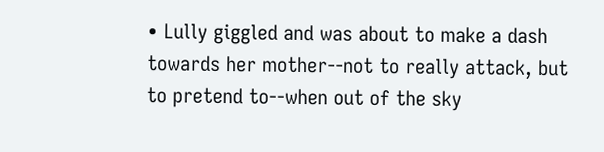• Lully giggled and was about to make a dash towards her mother--not to really attack, but to pretend to--when out of the sky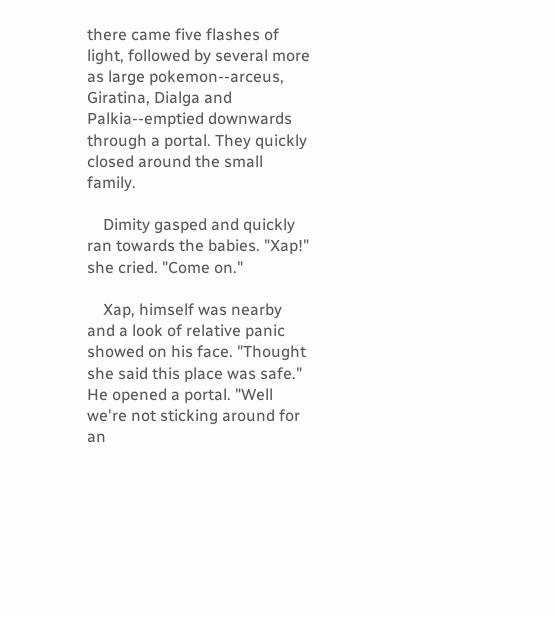there came five flashes of light, followed by several more as large pokemon--arceus, Giratina, Dialga and Palkia--emptied downwards through a portal. They quickly closed around the small family.

    Dimity gasped and quickly ran towards the babies. "Xap!" she cried. "Come on."

    Xap, himself was nearby and a look of relative panic showed on his face. "Thought she said this place was safe." He opened a portal. "Well we're not sticking around for an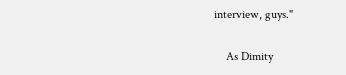interview, guys."

    As Dimity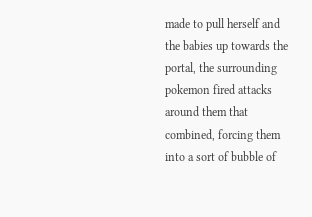made to pull herself and the babies up towards the portal, the surrounding pokemon fired attacks around them that combined, forcing them into a sort of bubble of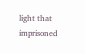light that imprisoned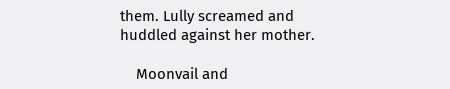them. Lully screamed and huddled against her mother.

    Moonvail and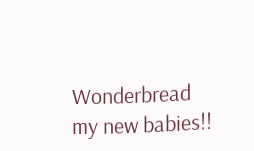Wonderbread my new babies!!